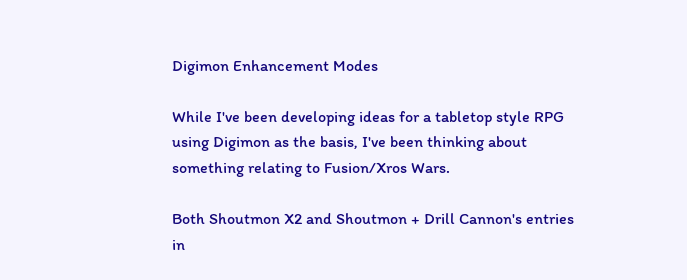Digimon Enhancement Modes

While I've been developing ideas for a tabletop style RPG using Digimon as the basis, I've been thinking about something relating to Fusion/Xros Wars.

Both Shoutmon X2 and Shoutmon + Drill Cannon's entries in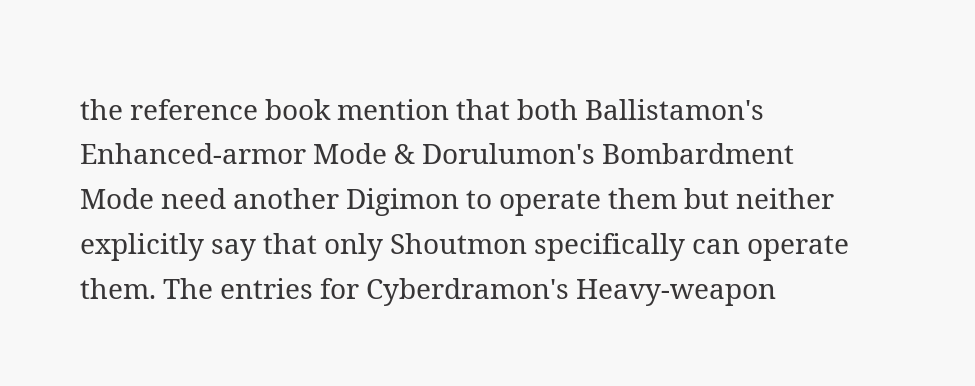the reference book mention that both Ballistamon's Enhanced-armor Mode & Dorulumon's Bombardment Mode need another Digimon to operate them but neither explicitly say that only Shoutmon specifically can operate them. The entries for Cyberdramon's Heavy-weapon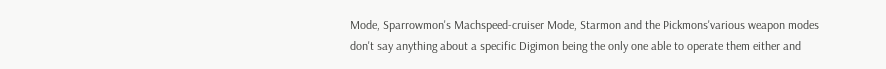Mode, Sparrowmon's Machspeed-cruiser Mode, Starmon and the Pickmons'various weapon modes don't say anything about a specific Digimon being the only one able to operate them either and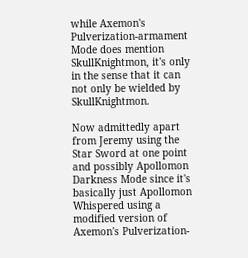while Axemon's Pulverization-armament Mode does mention SkullKnightmon, it's only in the sense that it can not only be wielded by SkullKnightmon.

Now admittedly apart from Jeremy using the Star Sword at one point and possibly Apollomon Darkness Mode since it's basically just Apollomon Whispered using a modified version of Axemon's Pulverization-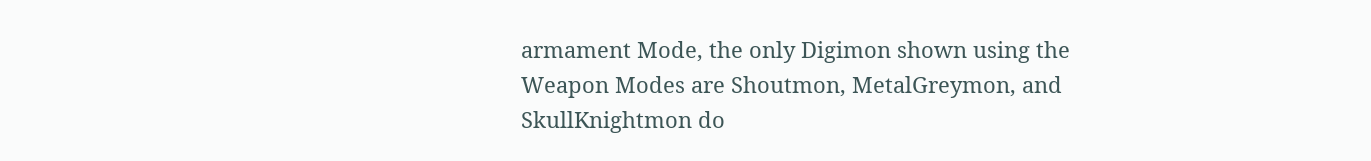armament Mode, the only Digimon shown using the Weapon Modes are Shoutmon, MetalGreymon, and SkullKnightmon do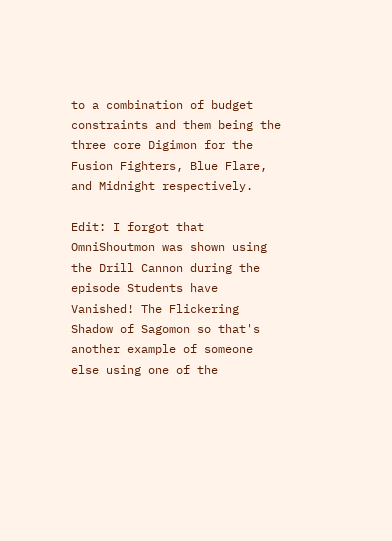to a combination of budget constraints and them being the three core Digimon for the Fusion Fighters, Blue Flare, and Midnight respectively.

Edit: I forgot that OmniShoutmon was shown using the Drill Cannon during the episode Students have Vanished! The Flickering Shadow of Sagomon so that's another example of someone else using one of the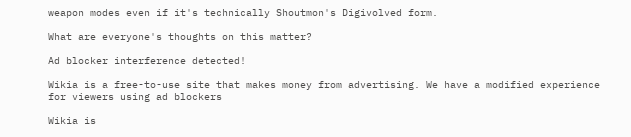weapon modes even if it's technically Shoutmon's Digivolved form.

What are everyone's thoughts on this matter?

Ad blocker interference detected!

Wikia is a free-to-use site that makes money from advertising. We have a modified experience for viewers using ad blockers

Wikia is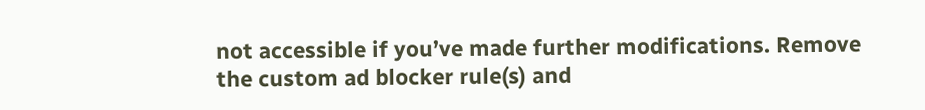not accessible if you’ve made further modifications. Remove the custom ad blocker rule(s) and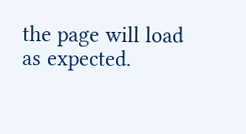the page will load as expected.